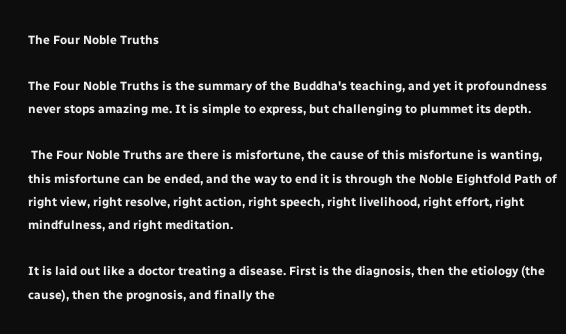The Four Noble Truths

The Four Noble Truths is the summary of the Buddha's teaching, and yet it profoundness never stops amazing me. It is simple to express, but challenging to plummet its depth.

 The Four Noble Truths are there is misfortune, the cause of this misfortune is wanting, this misfortune can be ended, and the way to end it is through the Noble Eightfold Path of right view, right resolve, right action, right speech, right livelihood, right effort, right mindfulness, and right meditation.

It is laid out like a doctor treating a disease. First is the diagnosis, then the etiology (the cause), then the prognosis, and finally the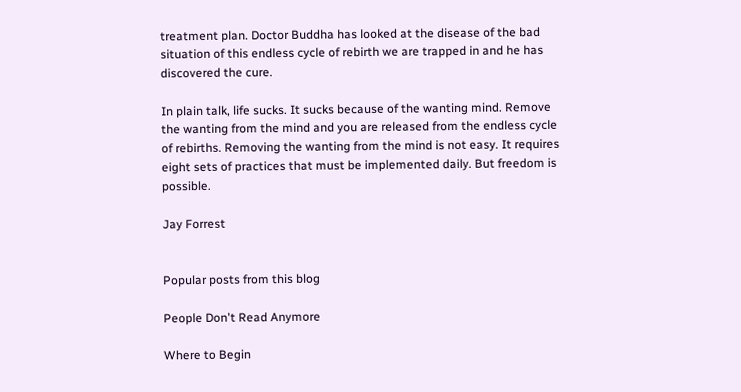treatment plan. Doctor Buddha has looked at the disease of the bad situation of this endless cycle of rebirth we are trapped in and he has discovered the cure.

In plain talk, life sucks. It sucks because of the wanting mind. Remove the wanting from the mind and you are released from the endless cycle of rebirths. Removing the wanting from the mind is not easy. It requires eight sets of practices that must be implemented daily. But freedom is possible.

Jay Forrest


Popular posts from this blog

People Don't Read Anymore

Where to Begin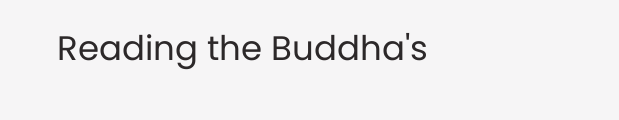Reading the Buddha's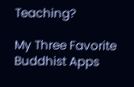Teaching?

My Three Favorite Buddhist Apps